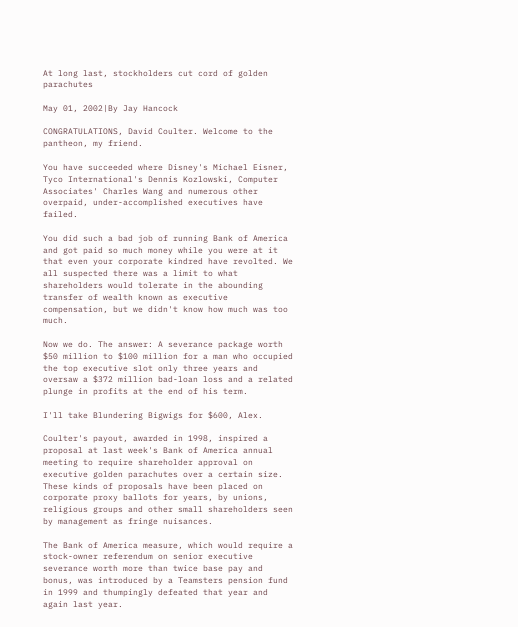At long last, stockholders cut cord of golden parachutes

May 01, 2002|By Jay Hancock

CONGRATULATIONS, David Coulter. Welcome to the pantheon, my friend.

You have succeeded where Disney's Michael Eisner, Tyco International's Dennis Kozlowski, Computer Associates' Charles Wang and numerous other overpaid, under-accomplished executives have failed.

You did such a bad job of running Bank of America and got paid so much money while you were at it that even your corporate kindred have revolted. We all suspected there was a limit to what shareholders would tolerate in the abounding transfer of wealth known as executive compensation, but we didn't know how much was too much.

Now we do. The answer: A severance package worth $50 million to $100 million for a man who occupied the top executive slot only three years and oversaw a $372 million bad-loan loss and a related plunge in profits at the end of his term.

I'll take Blundering Bigwigs for $600, Alex.

Coulter's payout, awarded in 1998, inspired a proposal at last week's Bank of America annual meeting to require shareholder approval on executive golden parachutes over a certain size. These kinds of proposals have been placed on corporate proxy ballots for years, by unions, religious groups and other small shareholders seen by management as fringe nuisances.

The Bank of America measure, which would require a stock-owner referendum on senior executive severance worth more than twice base pay and bonus, was introduced by a Teamsters pension fund in 1999 and thumpingly defeated that year and again last year.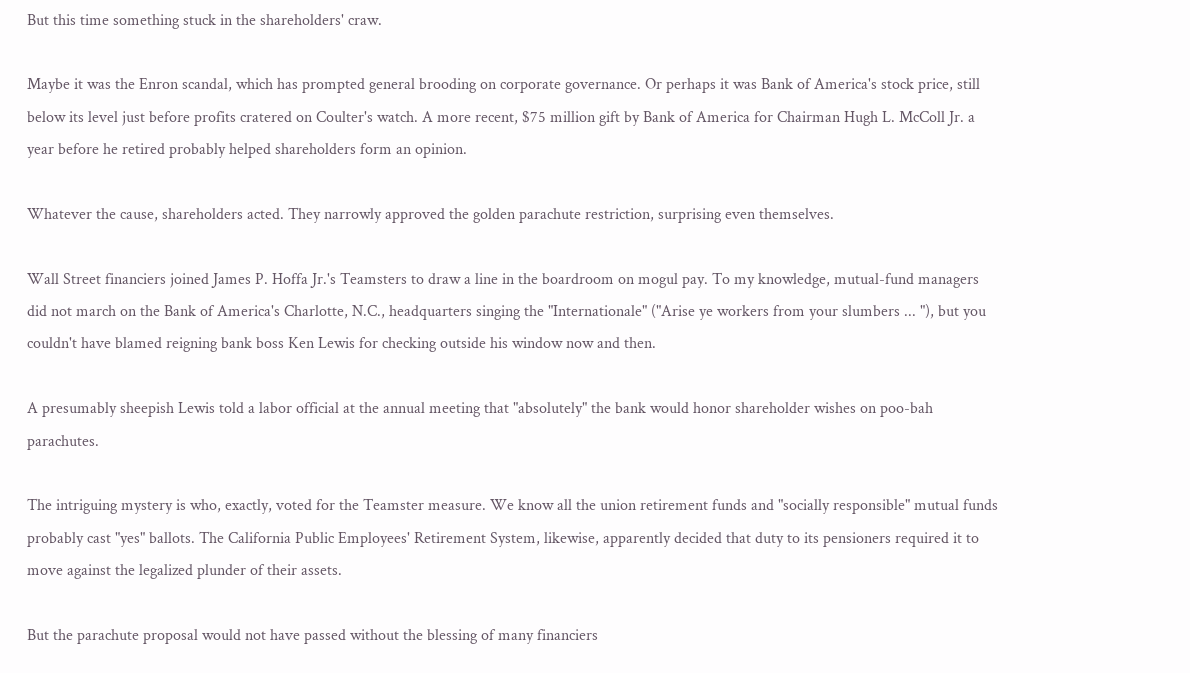But this time something stuck in the shareholders' craw.

Maybe it was the Enron scandal, which has prompted general brooding on corporate governance. Or perhaps it was Bank of America's stock price, still below its level just before profits cratered on Coulter's watch. A more recent, $75 million gift by Bank of America for Chairman Hugh L. McColl Jr. a year before he retired probably helped shareholders form an opinion.

Whatever the cause, shareholders acted. They narrowly approved the golden parachute restriction, surprising even themselves.

Wall Street financiers joined James P. Hoffa Jr.'s Teamsters to draw a line in the boardroom on mogul pay. To my knowledge, mutual-fund managers did not march on the Bank of America's Charlotte, N.C., headquarters singing the "Internationale" ("Arise ye workers from your slumbers ... "), but you couldn't have blamed reigning bank boss Ken Lewis for checking outside his window now and then.

A presumably sheepish Lewis told a labor official at the annual meeting that "absolutely" the bank would honor shareholder wishes on poo-bah parachutes.

The intriguing mystery is who, exactly, voted for the Teamster measure. We know all the union retirement funds and "socially responsible" mutual funds probably cast "yes" ballots. The California Public Employees' Retirement System, likewise, apparently decided that duty to its pensioners required it to move against the legalized plunder of their assets.

But the parachute proposal would not have passed without the blessing of many financiers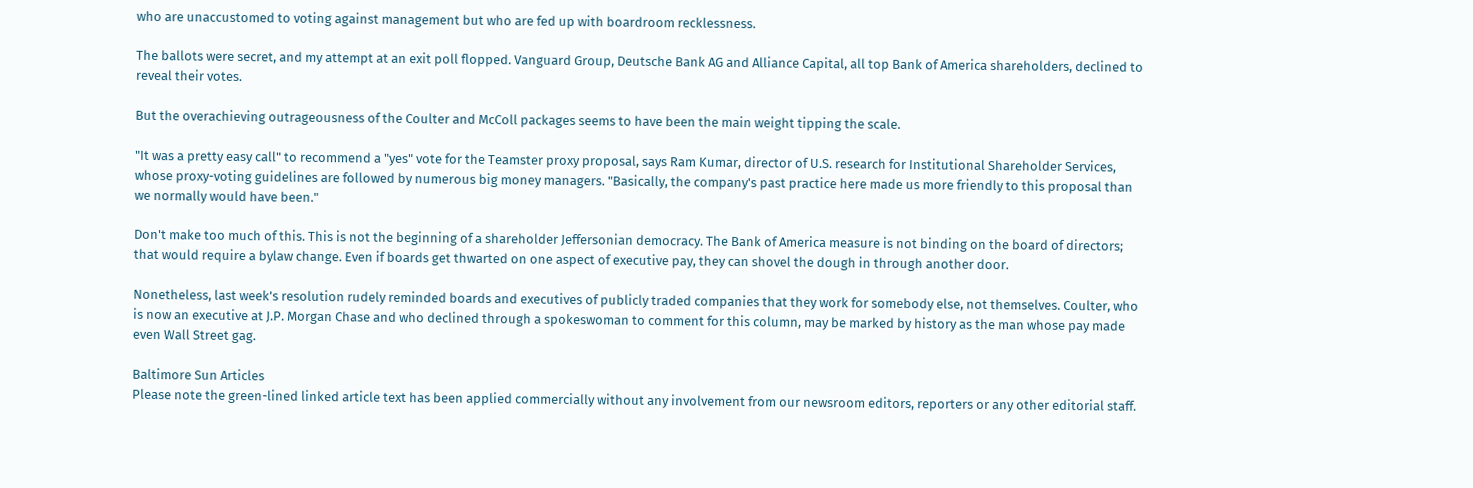who are unaccustomed to voting against management but who are fed up with boardroom recklessness.

The ballots were secret, and my attempt at an exit poll flopped. Vanguard Group, Deutsche Bank AG and Alliance Capital, all top Bank of America shareholders, declined to reveal their votes.

But the overachieving outrageousness of the Coulter and McColl packages seems to have been the main weight tipping the scale.

"It was a pretty easy call" to recommend a "yes" vote for the Teamster proxy proposal, says Ram Kumar, director of U.S. research for Institutional Shareholder Services, whose proxy-voting guidelines are followed by numerous big money managers. "Basically, the company's past practice here made us more friendly to this proposal than we normally would have been."

Don't make too much of this. This is not the beginning of a shareholder Jeffersonian democracy. The Bank of America measure is not binding on the board of directors; that would require a bylaw change. Even if boards get thwarted on one aspect of executive pay, they can shovel the dough in through another door.

Nonetheless, last week's resolution rudely reminded boards and executives of publicly traded companies that they work for somebody else, not themselves. Coulter, who is now an executive at J.P. Morgan Chase and who declined through a spokeswoman to comment for this column, may be marked by history as the man whose pay made even Wall Street gag.

Baltimore Sun Articles
Please note the green-lined linked article text has been applied commercially without any involvement from our newsroom editors, reporters or any other editorial staff.